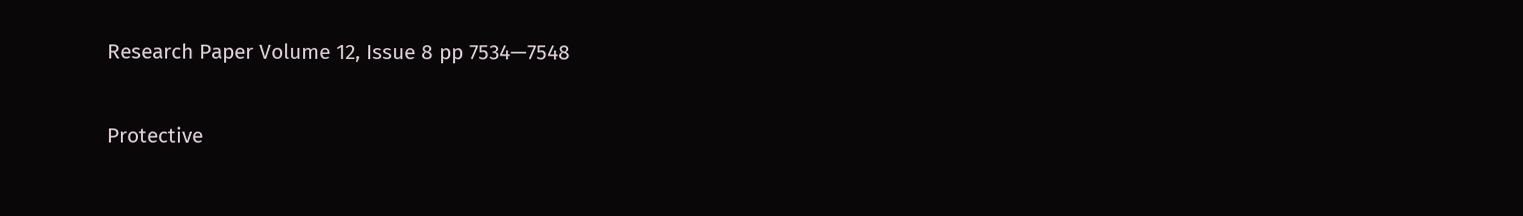Research Paper Volume 12, Issue 8 pp 7534—7548

Protective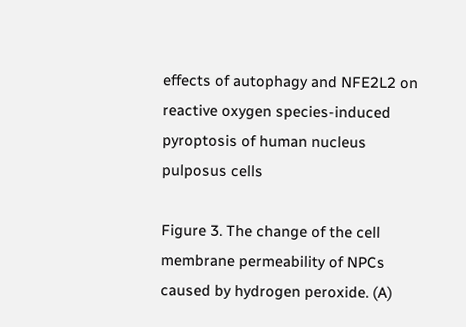effects of autophagy and NFE2L2 on reactive oxygen species-induced pyroptosis of human nucleus pulposus cells

Figure 3. The change of the cell membrane permeability of NPCs caused by hydrogen peroxide. (A)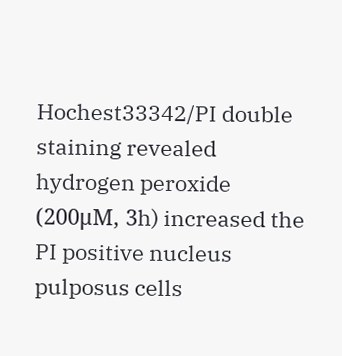Hochest33342/PI double staining revealed hydrogen peroxide (200μM, 3h) increased the PI positive nucleus pulposus cells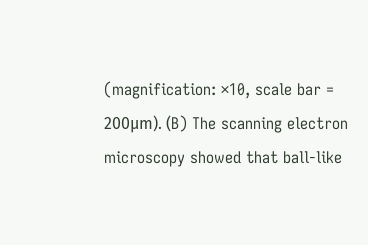(magnification: ×10, scale bar = 200μm). (B) The scanning electron microscopy showed that ball-like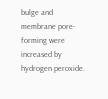bulge and membrane pore-forming were increased by hydrogen peroxide.